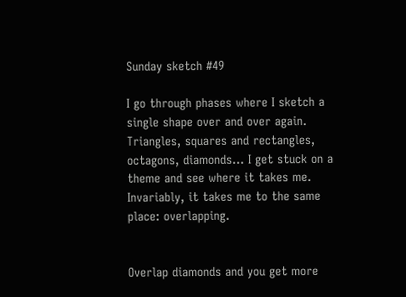Sunday sketch #49

I go through phases where I sketch a single shape over and over again. Triangles, squares and rectangles, octagons, diamonds… I get stuck on a theme and see where it takes me. Invariably, it takes me to the same place: overlapping.


Overlap diamonds and you get more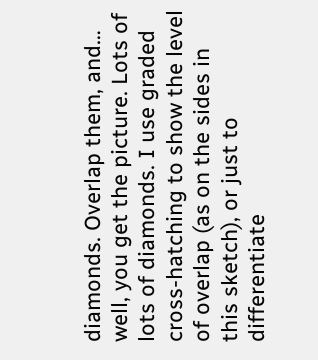diamonds. Overlap them, and… well, you get the picture. Lots of lots of diamonds. I use graded cross-hatching to show the level of overlap (as on the sides in this sketch), or just to differentiate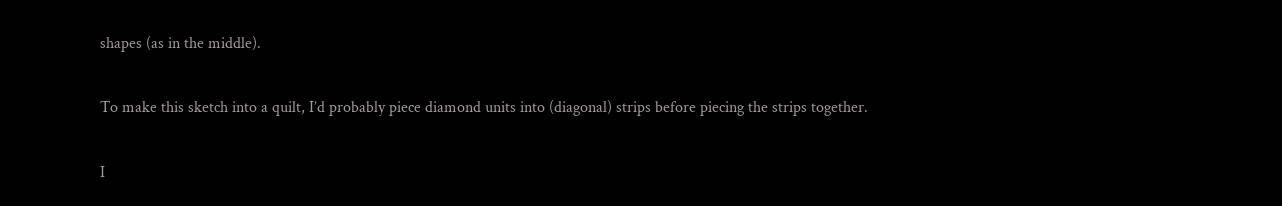shapes (as in the middle).

To make this sketch into a quilt, I’d probably piece diamond units into (diagonal) strips before piecing the strips together.

I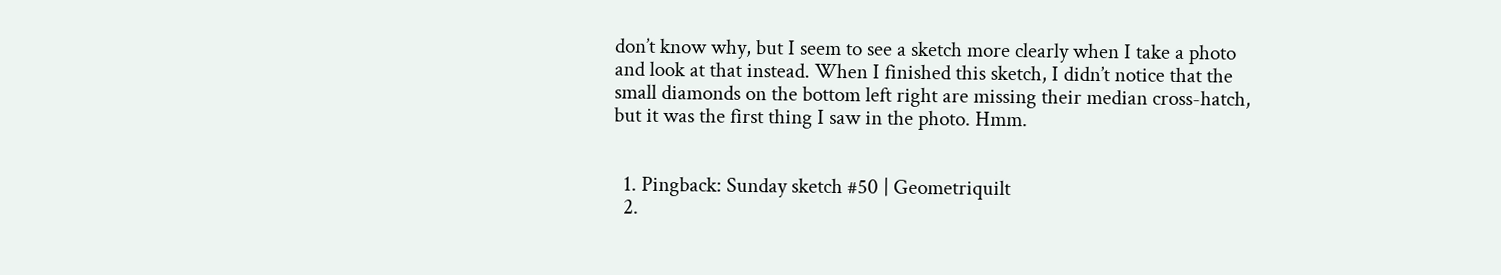don’t know why, but I seem to see a sketch more clearly when I take a photo and look at that instead. When I finished this sketch, I didn’t notice that the small diamonds on the bottom left right are missing their median cross-hatch, but it was the first thing I saw in the photo. Hmm.


  1. Pingback: Sunday sketch #50 | Geometriquilt
  2.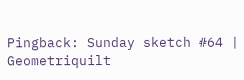Pingback: Sunday sketch #64 | Geometriquilt